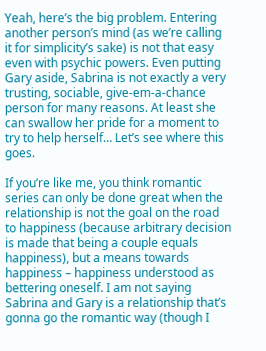Yeah, here’s the big problem. Entering another person’s mind (as we’re calling it for simplicity’s sake) is not that easy even with psychic powers. Even putting Gary aside, Sabrina is not exactly a very trusting, sociable, give-em-a-chance person for many reasons. At least she can swallow her pride for a moment to try to help herself… Let’s see where this goes.

If you’re like me, you think romantic series can only be done great when the relationship is not the goal on the road to happiness (because arbitrary decision is made that being a couple equals happiness), but a means towards happiness – happiness understood as bettering oneself. I am not saying Sabrina and Gary is a relationship that’s gonna go the romantic way (though I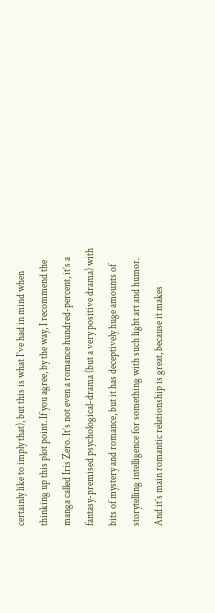certainly like to imply that), but this is what I’ve had in mind when thinking up this plot point. If you agree, by the way, I recommend the manga called Iris Zero. It’s not even a romance hundred-percent, it’s a fantasy-premised psychological-drama (but a very positive drama) with bits of mystery and romance, but it has deceptively huge amounts of storytelling intelligence for something with such light art and humor. And it’s main romantic relationship is great, because it makes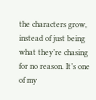the characters grow, instead of just being what they’re chasing for no reason. It’s one of my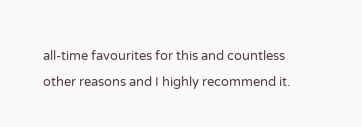all-time favourites for this and countless other reasons and I highly recommend it.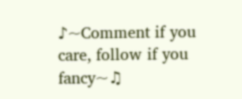♪~Comment if you care, follow if you fancy~♫